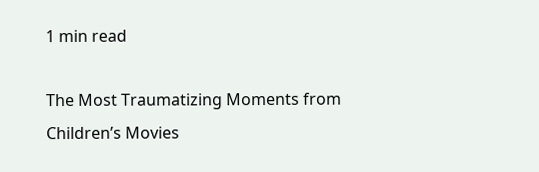1 min read

The Most Traumatizing Moments from Children’s Movies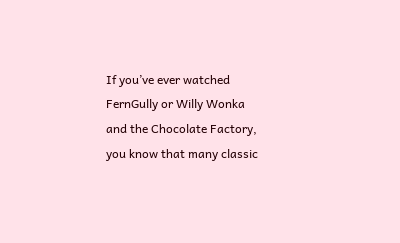If you’ve ever watched FernGully or Willy Wonka and the Chocolate Factory, you know that many classic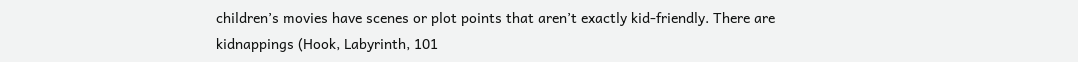children’s movies have scenes or plot points that aren’t exactly kid-friendly. There are kidnappings (Hook, Labyrinth, 101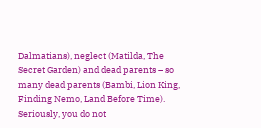Dalmatians), neglect (Matilda, The Secret Garden) and dead parents – so many dead parents (Bambi, Lion King, Finding Nemo, Land Before Time). Seriously, you do not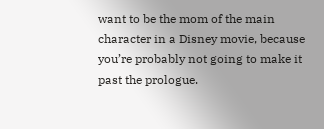want to be the mom of the main character in a Disney movie, because you’re probably not going to make it past the prologue.